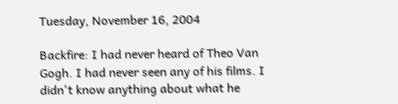Tuesday, November 16, 2004

Backfire: I had never heard of Theo Van Gogh. I had never seen any of his films. I didn't know anything about what he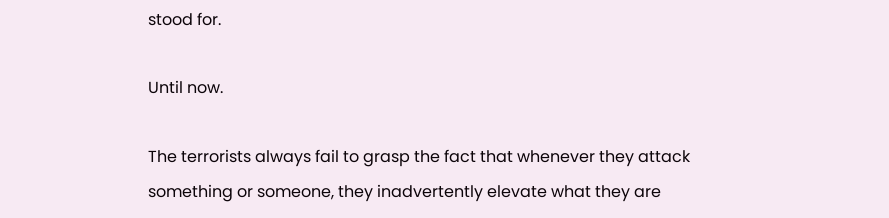stood for.

Until now.

The terrorists always fail to grasp the fact that whenever they attack something or someone, they inadvertently elevate what they are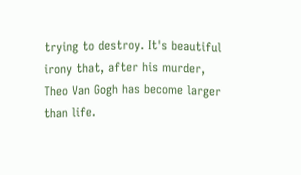trying to destroy. It's beautiful irony that, after his murder, Theo Van Gogh has become larger than life.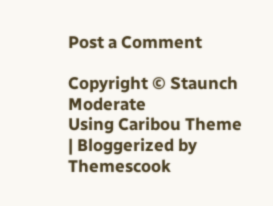Post a Comment

Copyright © Staunch Moderate
Using Caribou Theme | Bloggerized by Themescook